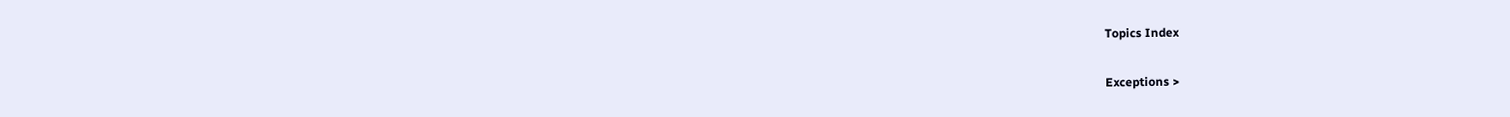Topics Index

Exceptions >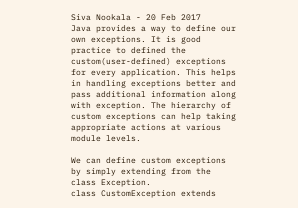Siva Nookala - 20 Feb 2017
Java provides a way to define our own exceptions. It is good practice to defined the custom(user-defined) exceptions for every application. This helps in handling exceptions better and pass additional information along with exception. The hierarchy of custom exceptions can help taking appropriate actions at various module levels.

We can define custom exceptions by simply extending from the class Exception.
class CustomException extends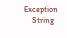Exception
    String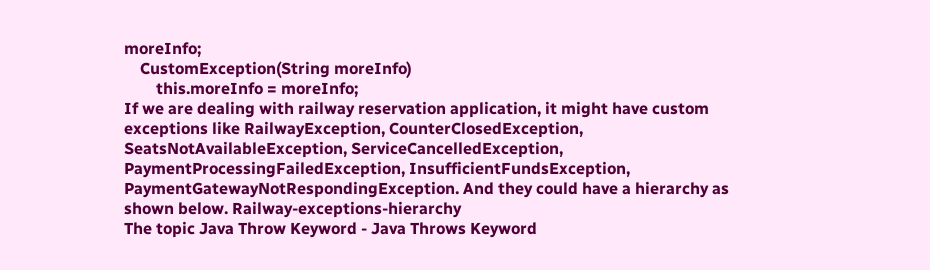moreInfo;
    CustomException(String moreInfo)
        this.moreInfo = moreInfo;
If we are dealing with railway reservation application, it might have custom exceptions like RailwayException, CounterClosedException, SeatsNotAvailableException, ServiceCancelledException, PaymentProcessingFailedException, InsufficientFundsException, PaymentGatewayNotRespondingException. And they could have a hierarchy as shown below. Railway-exceptions-hierarchy
The topic Java Throw Keyword - Java Throws Keyword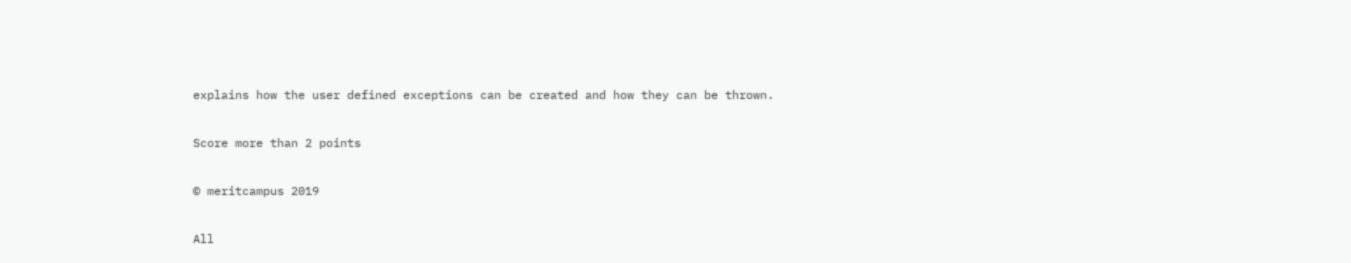explains how the user defined exceptions can be created and how they can be thrown.

Score more than 2 points

© meritcampus 2019

All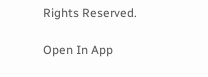Rights Reserved.

Open In App